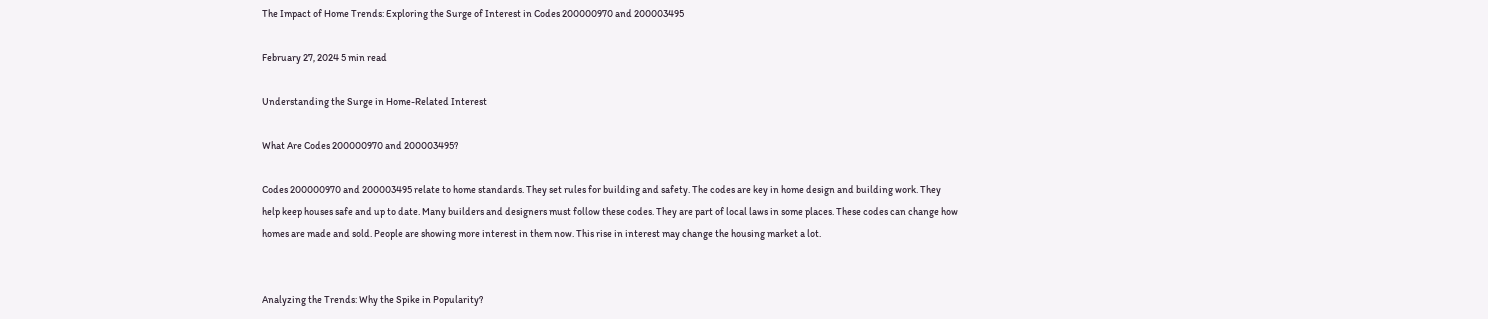The Impact of Home Trends: Exploring the Surge of Interest in Codes 200000970 and 200003495

February 27, 2024 5 min read

Understanding the Surge in Home-Related Interest

What Are Codes 200000970 and 200003495?

Codes 200000970 and 200003495 relate to home standards. They set rules for building and safety. The codes are key in home design and building work. They help keep houses safe and up to date. Many builders and designers must follow these codes. They are part of local laws in some places. These codes can change how homes are made and sold. People are showing more interest in them now. This rise in interest may change the housing market a lot.


Analyzing the Trends: Why the Spike in Popularity?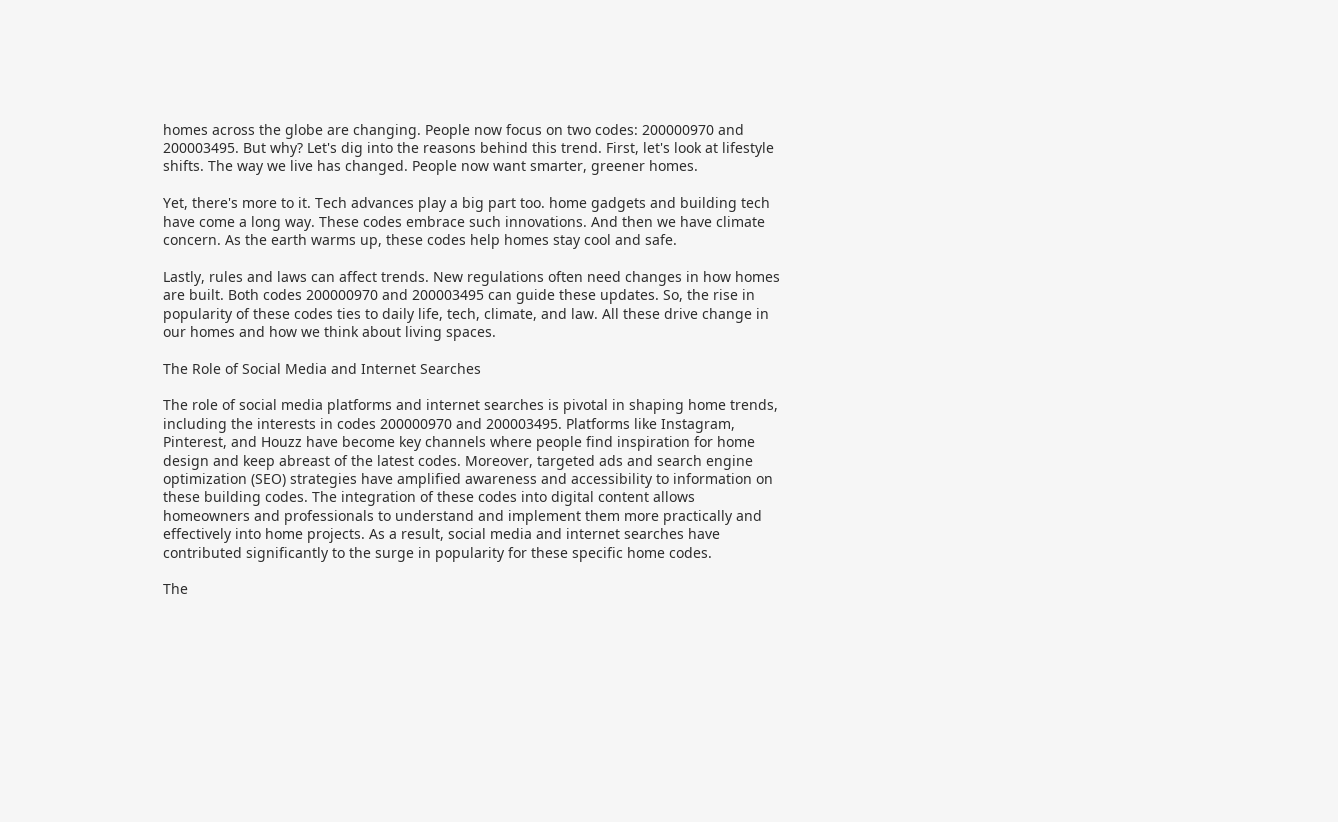homes across the globe are changing. People now focus on two codes: 200000970 and 200003495. But why? Let's dig into the reasons behind this trend. First, let's look at lifestyle shifts. The way we live has changed. People now want smarter, greener homes.

Yet, there's more to it. Tech advances play a big part too. home gadgets and building tech have come a long way. These codes embrace such innovations. And then we have climate concern. As the earth warms up, these codes help homes stay cool and safe.

Lastly, rules and laws can affect trends. New regulations often need changes in how homes are built. Both codes 200000970 and 200003495 can guide these updates. So, the rise in popularity of these codes ties to daily life, tech, climate, and law. All these drive change in our homes and how we think about living spaces.

The Role of Social Media and Internet Searches

The role of social media platforms and internet searches is pivotal in shaping home trends, including the interests in codes 200000970 and 200003495. Platforms like Instagram, Pinterest, and Houzz have become key channels where people find inspiration for home design and keep abreast of the latest codes. Moreover, targeted ads and search engine optimization (SEO) strategies have amplified awareness and accessibility to information on these building codes. The integration of these codes into digital content allows homeowners and professionals to understand and implement them more practically and effectively into home projects. As a result, social media and internet searches have contributed significantly to the surge in popularity for these specific home codes.

The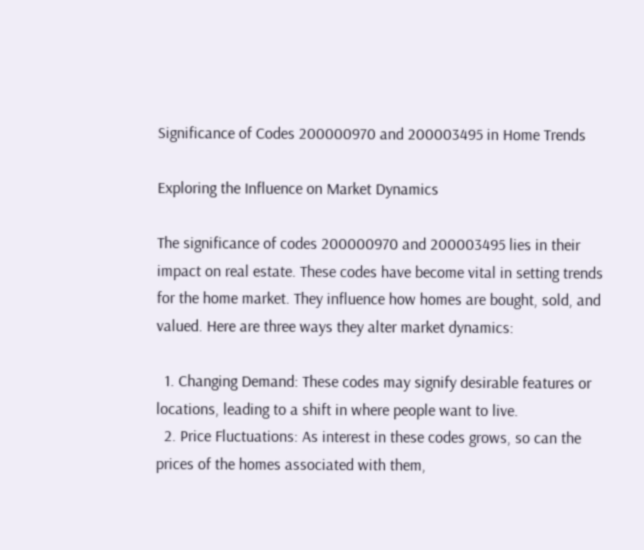Significance of Codes 200000970 and 200003495 in Home Trends

Exploring the Influence on Market Dynamics

The significance of codes 200000970 and 200003495 lies in their impact on real estate. These codes have become vital in setting trends for the home market. They influence how homes are bought, sold, and valued. Here are three ways they alter market dynamics:

  1. Changing Demand: These codes may signify desirable features or locations, leading to a shift in where people want to live.
  2. Price Fluctuations: As interest in these codes grows, so can the prices of the homes associated with them,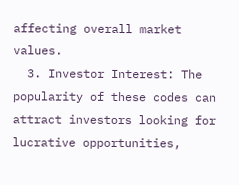affecting overall market values.
  3. Investor Interest: The popularity of these codes can attract investors looking for lucrative opportunities,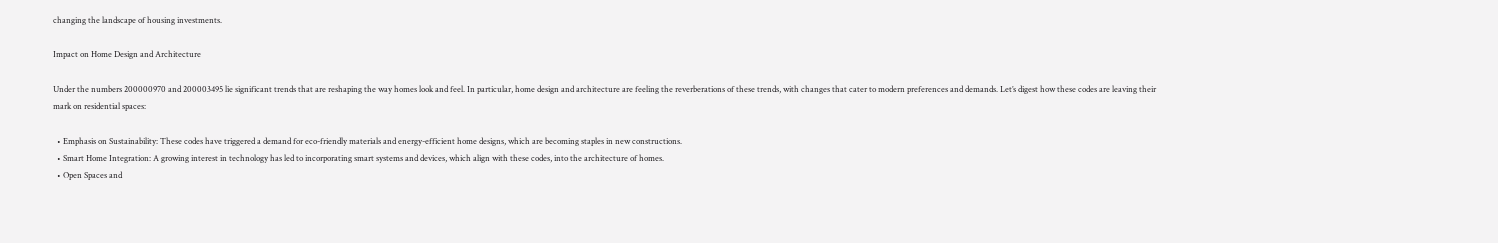changing the landscape of housing investments.

Impact on Home Design and Architecture

Under the numbers 200000970 and 200003495 lie significant trends that are reshaping the way homes look and feel. In particular, home design and architecture are feeling the reverberations of these trends, with changes that cater to modern preferences and demands. Let’s digest how these codes are leaving their mark on residential spaces:

  • Emphasis on Sustainability: These codes have triggered a demand for eco-friendly materials and energy-efficient home designs, which are becoming staples in new constructions.
  • Smart Home Integration: A growing interest in technology has led to incorporating smart systems and devices, which align with these codes, into the architecture of homes.
  • Open Spaces and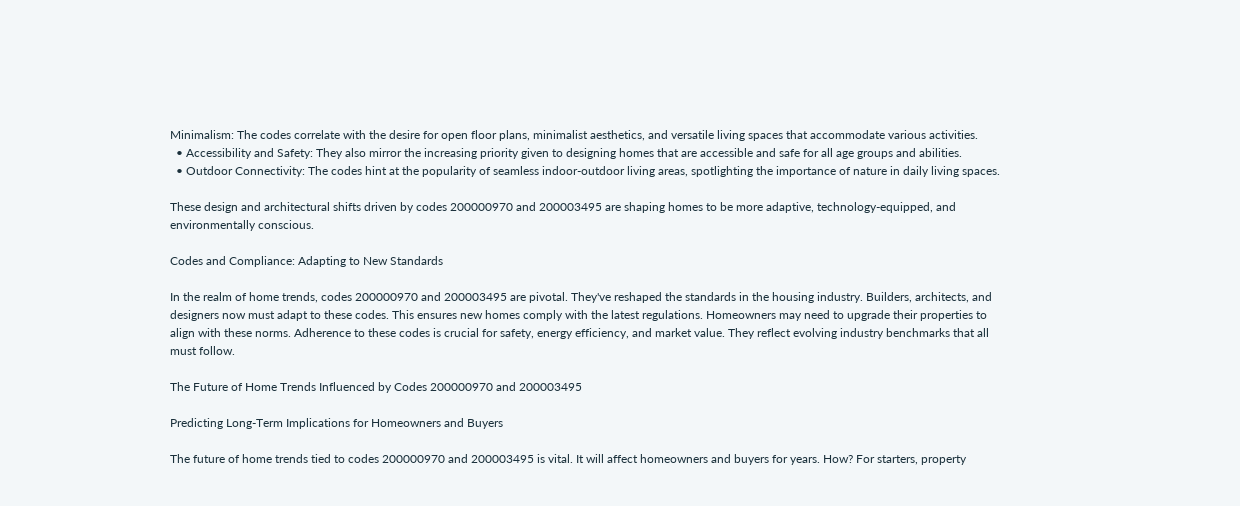Minimalism: The codes correlate with the desire for open floor plans, minimalist aesthetics, and versatile living spaces that accommodate various activities.
  • Accessibility and Safety: They also mirror the increasing priority given to designing homes that are accessible and safe for all age groups and abilities.
  • Outdoor Connectivity: The codes hint at the popularity of seamless indoor-outdoor living areas, spotlighting the importance of nature in daily living spaces.

These design and architectural shifts driven by codes 200000970 and 200003495 are shaping homes to be more adaptive, technology-equipped, and environmentally conscious.

Codes and Compliance: Adapting to New Standards

In the realm of home trends, codes 200000970 and 200003495 are pivotal. They've reshaped the standards in the housing industry. Builders, architects, and designers now must adapt to these codes. This ensures new homes comply with the latest regulations. Homeowners may need to upgrade their properties to align with these norms. Adherence to these codes is crucial for safety, energy efficiency, and market value. They reflect evolving industry benchmarks that all must follow.

The Future of Home Trends Influenced by Codes 200000970 and 200003495

Predicting Long-Term Implications for Homeowners and Buyers

The future of home trends tied to codes 200000970 and 200003495 is vital. It will affect homeowners and buyers for years. How? For starters, property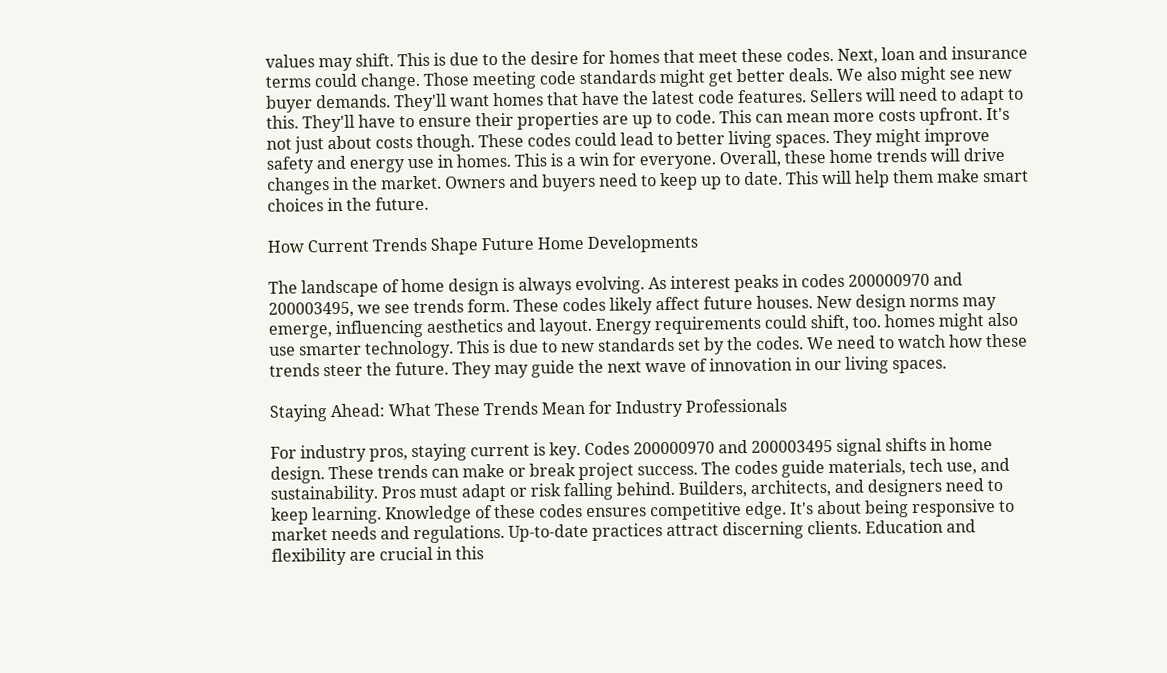values may shift. This is due to the desire for homes that meet these codes. Next, loan and insurance terms could change. Those meeting code standards might get better deals. We also might see new buyer demands. They'll want homes that have the latest code features. Sellers will need to adapt to this. They'll have to ensure their properties are up to code. This can mean more costs upfront. It's not just about costs though. These codes could lead to better living spaces. They might improve safety and energy use in homes. This is a win for everyone. Overall, these home trends will drive changes in the market. Owners and buyers need to keep up to date. This will help them make smart choices in the future.

How Current Trends Shape Future Home Developments

The landscape of home design is always evolving. As interest peaks in codes 200000970 and 200003495, we see trends form. These codes likely affect future houses. New design norms may emerge, influencing aesthetics and layout. Energy requirements could shift, too. homes might also use smarter technology. This is due to new standards set by the codes. We need to watch how these trends steer the future. They may guide the next wave of innovation in our living spaces.

Staying Ahead: What These Trends Mean for Industry Professionals

For industry pros, staying current is key. Codes 200000970 and 200003495 signal shifts in home design. These trends can make or break project success. The codes guide materials, tech use, and sustainability. Pros must adapt or risk falling behind. Builders, architects, and designers need to keep learning. Knowledge of these codes ensures competitive edge. It's about being responsive to market needs and regulations. Up-to-date practices attract discerning clients. Education and flexibility are crucial in this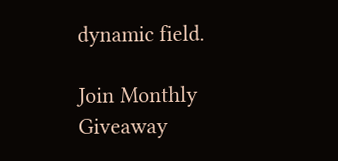dynamic field.

Join Monthly Giveaway